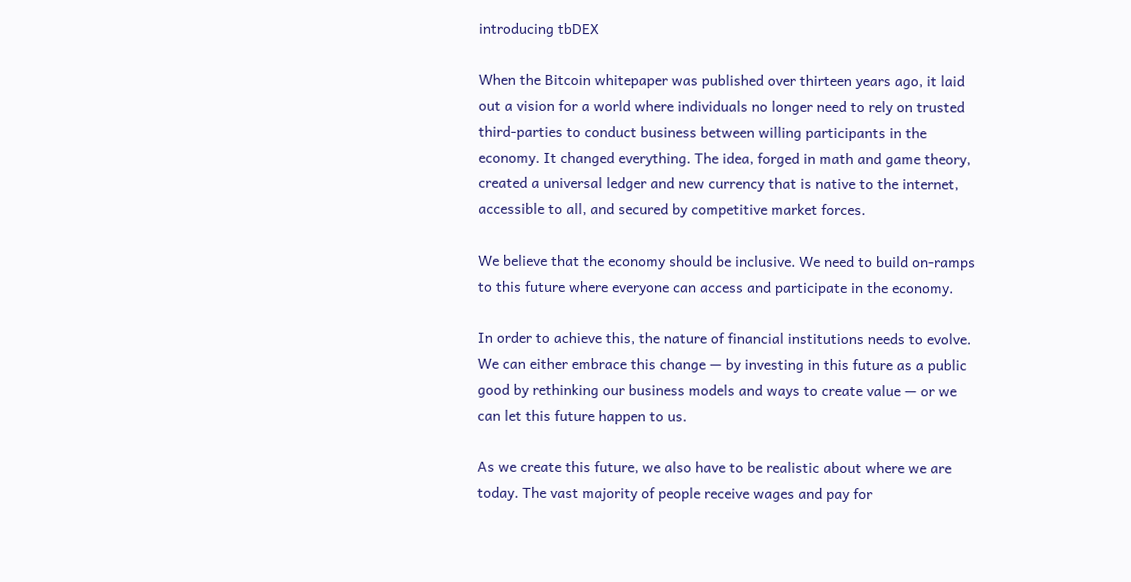introducing tbDEX

When the Bitcoin whitepaper was published over thirteen years ago, it laid out a vision for a world where individuals no longer need to rely on trusted third-parties to conduct business between willing participants in the economy. It changed everything. The idea, forged in math and game theory, created a universal ledger and new currency that is native to the internet, accessible to all, and secured by competitive market forces.

We believe that the economy should be inclusive. We need to build on-ramps to this future where everyone can access and participate in the economy.

In order to achieve this, the nature of financial institutions needs to evolve. We can either embrace this change — by investing in this future as a public good by rethinking our business models and ways to create value — or we can let this future happen to us.

As we create this future, we also have to be realistic about where we are today. The vast majority of people receive wages and pay for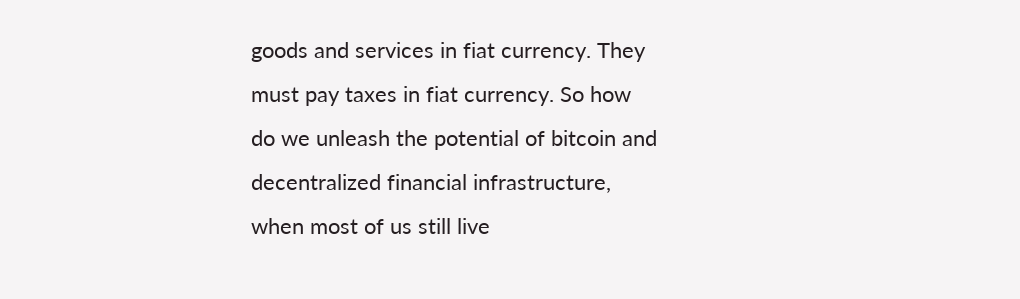goods and services in fiat currency. They must pay taxes in fiat currency. So how do we unleash the potential of bitcoin and decentralized financial infrastructure, when most of us still live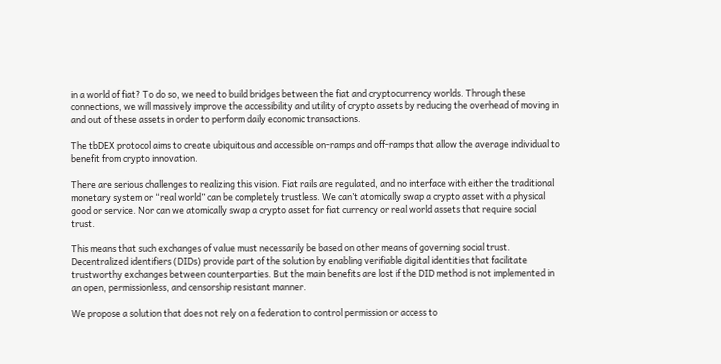in a world of fiat? To do so, we need to build bridges between the fiat and cryptocurrency worlds. Through these connections, we will massively improve the accessibility and utility of crypto assets by reducing the overhead of moving in and out of these assets in order to perform daily economic transactions.

The tbDEX protocol aims to create ubiquitous and accessible on-ramps and off-ramps that allow the average individual to benefit from crypto innovation.

There are serious challenges to realizing this vision. Fiat rails are regulated, and no interface with either the traditional monetary system or “real world” can be completely trustless. We can’t atomically swap a crypto asset with a physical good or service. Nor can we atomically swap a crypto asset for fiat currency or real world assets that require social trust.

This means that such exchanges of value must necessarily be based on other means of governing social trust. Decentralized identifiers (DIDs) provide part of the solution by enabling verifiable digital identities that facilitate trustworthy exchanges between counterparties. But the main benefits are lost if the DID method is not implemented in an open, permissionless, and censorship resistant manner.

We propose a solution that does not rely on a federation to control permission or access to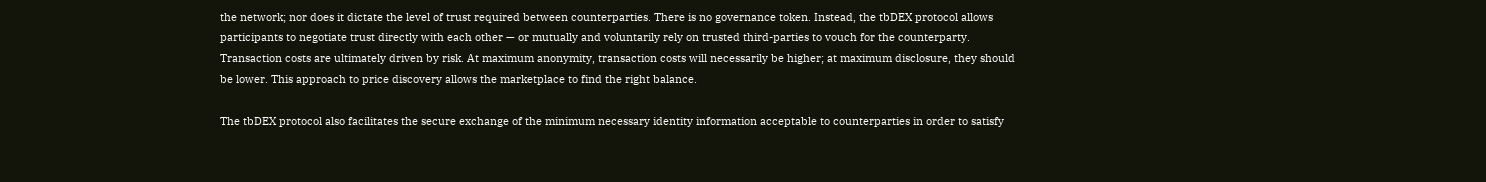the network; nor does it dictate the level of trust required between counterparties. There is no governance token. Instead, the tbDEX protocol allows participants to negotiate trust directly with each other — or mutually and voluntarily rely on trusted third-parties to vouch for the counterparty. Transaction costs are ultimately driven by risk. At maximum anonymity, transaction costs will necessarily be higher; at maximum disclosure, they should be lower. This approach to price discovery allows the marketplace to find the right balance.

The tbDEX protocol also facilitates the secure exchange of the minimum necessary identity information acceptable to counterparties in order to satisfy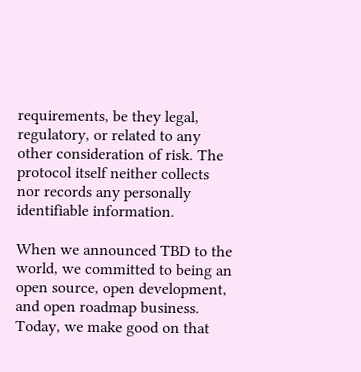requirements, be they legal, regulatory, or related to any other consideration of risk. The protocol itself neither collects nor records any personally identifiable information.

When we announced TBD to the world, we committed to being an open source, open development, and open roadmap business. Today, we make good on that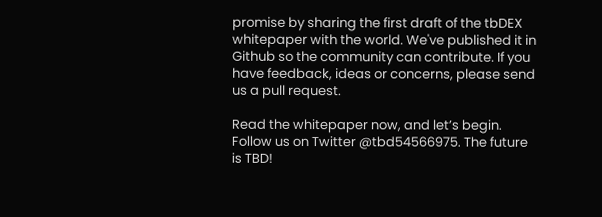promise by sharing the first draft of the tbDEX whitepaper with the world. We've published it in Github so the community can contribute. If you have feedback, ideas or concerns, please send us a pull request.

Read the whitepaper now, and let’s begin. Follow us on Twitter @tbd54566975. The future is TBD!